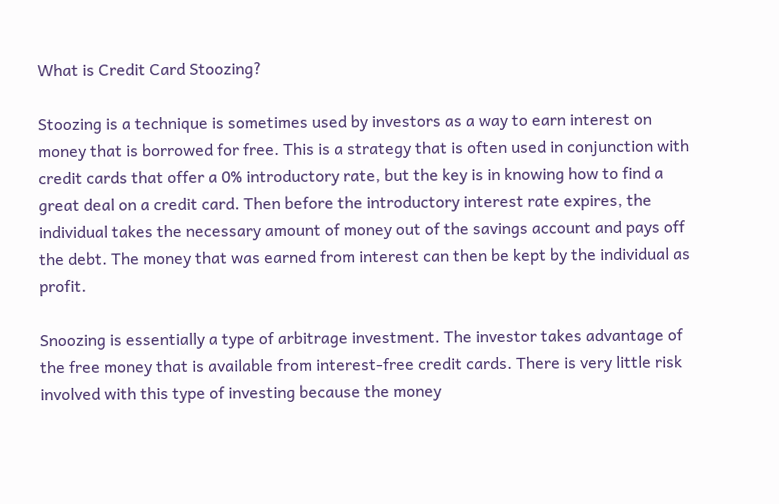What is Credit Card Stoozing?

Stoozing is a technique is sometimes used by investors as a way to earn interest on money that is borrowed for free. This is a strategy that is often used in conjunction with credit cards that offer a 0% introductory rate, but the key is in knowing how to find a great deal on a credit card. Then before the introductory interest rate expires, the individual takes the necessary amount of money out of the savings account and pays off the debt. The money that was earned from interest can then be kept by the individual as profit.

Snoozing is essentially a type of arbitrage investment. The investor takes advantage of the free money that is available from interest-free credit cards. There is very little risk involved with this type of investing because the money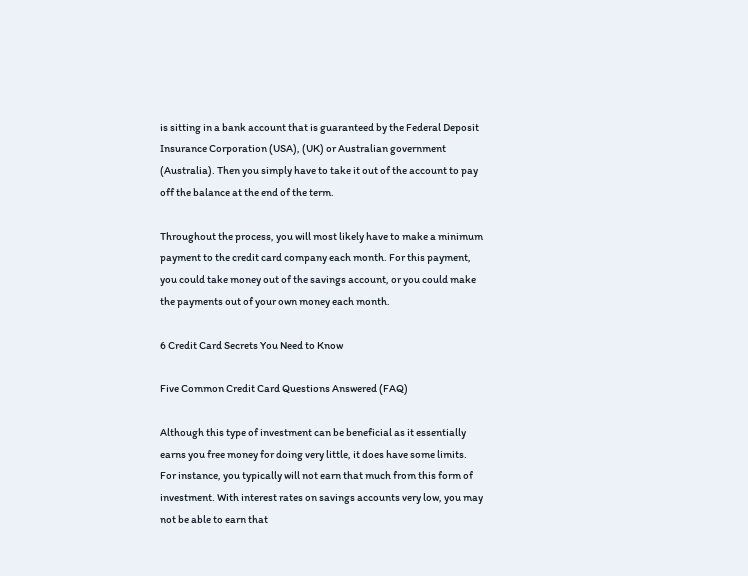is sitting in a bank account that is guaranteed by the Federal Deposit Insurance Corporation (USA), (UK) or Australian government (Australia). Then you simply have to take it out of the account to pay off the balance at the end of the term.

Throughout the process, you will most likely have to make a minimum payment to the credit card company each month. For this payment, you could take money out of the savings account, or you could make the payments out of your own money each month.

6 Credit Card Secrets You Need to Know

Five Common Credit Card Questions Answered (FAQ)

Although this type of investment can be beneficial as it essentially earns you free money for doing very little, it does have some limits. For instance, you typically will not earn that much from this form of investment. With interest rates on savings accounts very low, you may not be able to earn that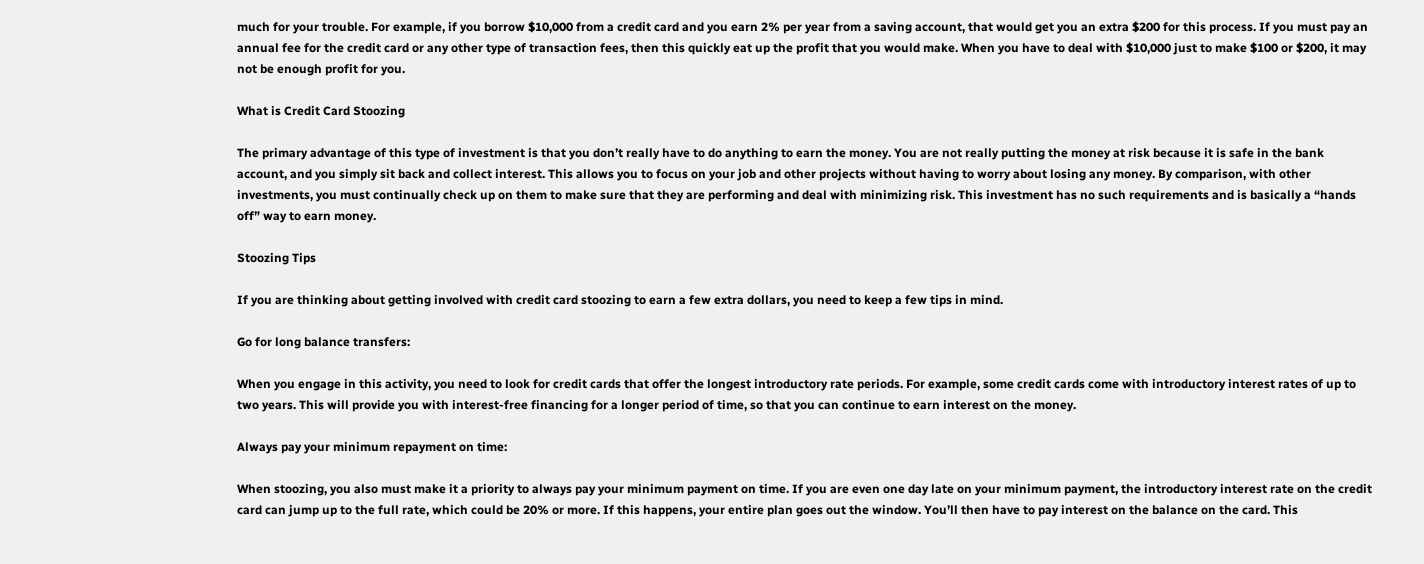much for your trouble. For example, if you borrow $10,000 from a credit card and you earn 2% per year from a saving account, that would get you an extra $200 for this process. If you must pay an annual fee for the credit card or any other type of transaction fees, then this quickly eat up the profit that you would make. When you have to deal with $10,000 just to make $100 or $200, it may not be enough profit for you.

What is Credit Card Stoozing

The primary advantage of this type of investment is that you don’t really have to do anything to earn the money. You are not really putting the money at risk because it is safe in the bank account, and you simply sit back and collect interest. This allows you to focus on your job and other projects without having to worry about losing any money. By comparison, with other investments, you must continually check up on them to make sure that they are performing and deal with minimizing risk. This investment has no such requirements and is basically a “hands off” way to earn money.

Stoozing Tips

If you are thinking about getting involved with credit card stoozing to earn a few extra dollars, you need to keep a few tips in mind.

Go for long balance transfers:

When you engage in this activity, you need to look for credit cards that offer the longest introductory rate periods. For example, some credit cards come with introductory interest rates of up to two years. This will provide you with interest-free financing for a longer period of time, so that you can continue to earn interest on the money.

Always pay your minimum repayment on time:

When stoozing, you also must make it a priority to always pay your minimum payment on time. If you are even one day late on your minimum payment, the introductory interest rate on the credit card can jump up to the full rate, which could be 20% or more. If this happens, your entire plan goes out the window. You’ll then have to pay interest on the balance on the card. This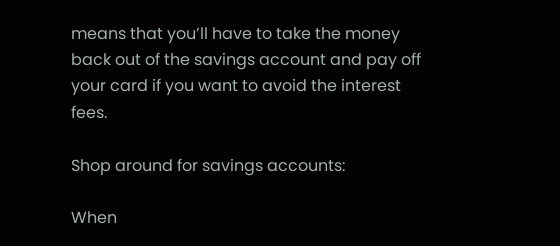means that you’ll have to take the money back out of the savings account and pay off your card if you want to avoid the interest fees.

Shop around for savings accounts:

When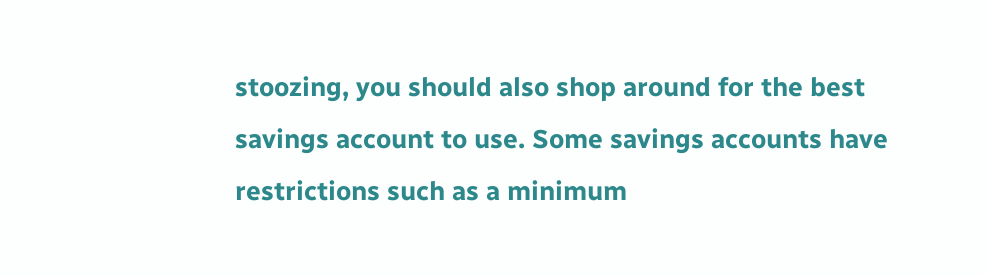stoozing, you should also shop around for the best savings account to use. Some savings accounts have restrictions such as a minimum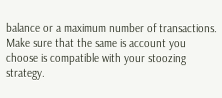balance or a maximum number of transactions. Make sure that the same is account you choose is compatible with your stoozing strategy.